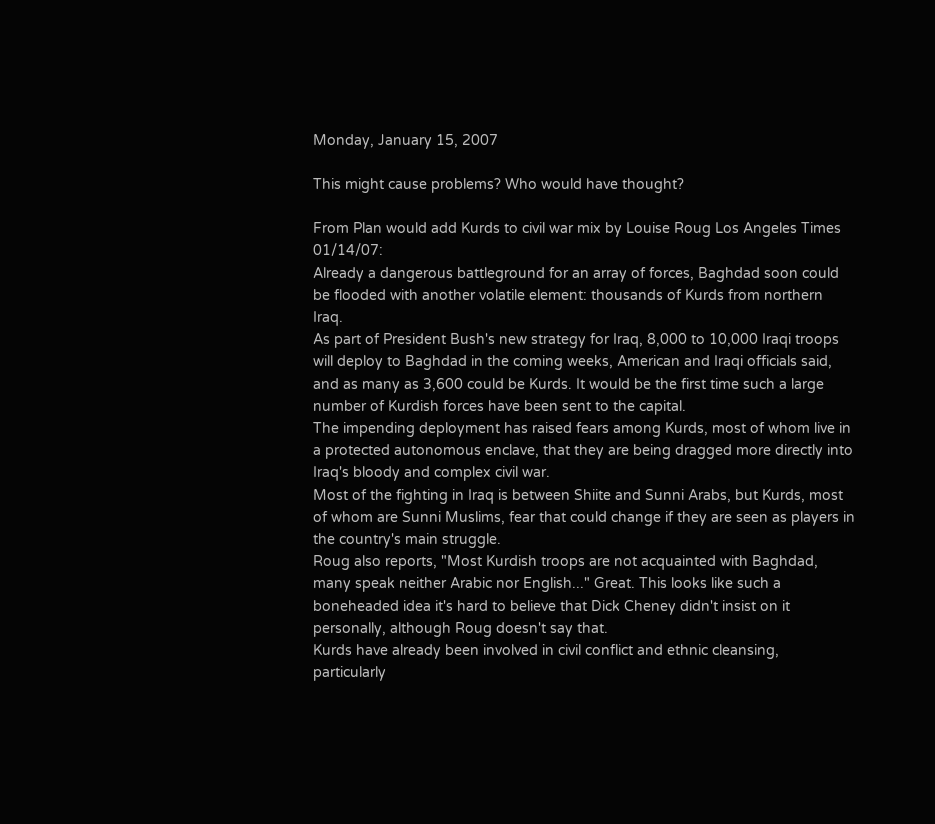Monday, January 15, 2007

This might cause problems? Who would have thought?

From Plan would add Kurds to civil war mix by Louise Roug Los Angeles Times 01/14/07:
Already a dangerous battleground for an array of forces, Baghdad soon could be flooded with another volatile element: thousands of Kurds from northern Iraq.
As part of President Bush's new strategy for Iraq, 8,000 to 10,000 Iraqi troops will deploy to Baghdad in the coming weeks, American and Iraqi officials said, and as many as 3,600 could be Kurds. It would be the first time such a large number of Kurdish forces have been sent to the capital.
The impending deployment has raised fears among Kurds, most of whom live in a protected autonomous enclave, that they are being dragged more directly into Iraq's bloody and complex civil war.
Most of the fighting in Iraq is between Shiite and Sunni Arabs, but Kurds, most of whom are Sunni Muslims, fear that could change if they are seen as players in the country's main struggle.
Roug also reports, "Most Kurdish troops are not acquainted with Baghdad, many speak neither Arabic nor English..." Great. This looks like such a boneheaded idea it's hard to believe that Dick Cheney didn't insist on it personally, although Roug doesn't say that.
Kurds have already been involved in civil conflict and ethnic cleansing, particularly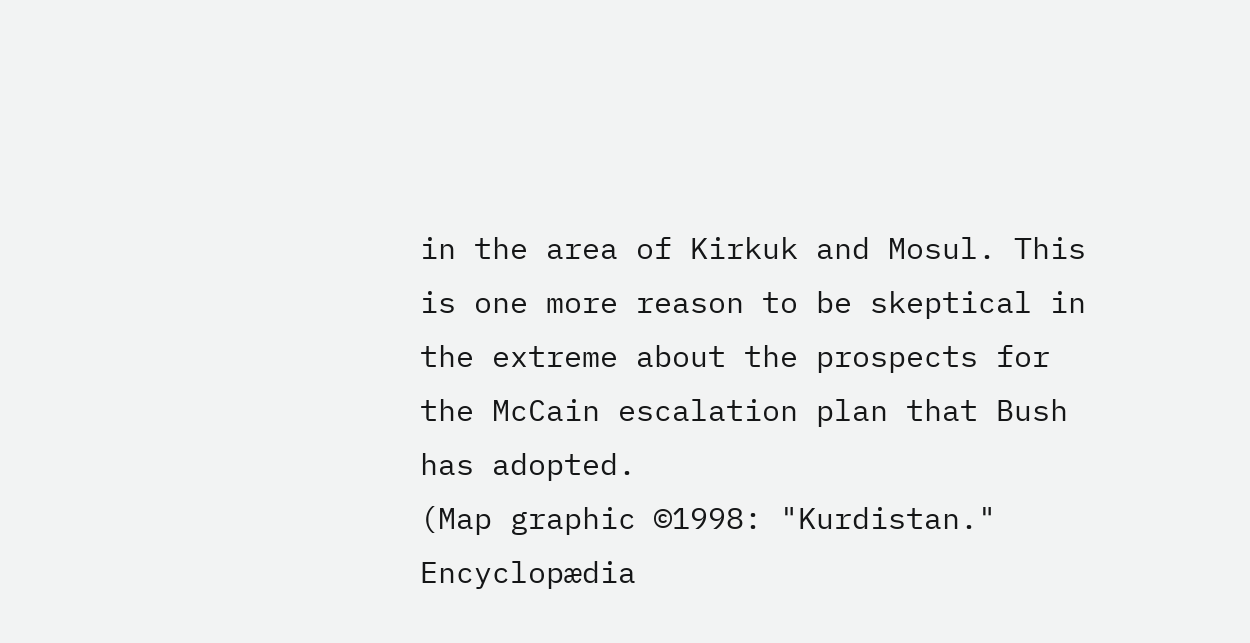in the area of Kirkuk and Mosul. This is one more reason to be skeptical in the extreme about the prospects for the McCain escalation plan that Bush has adopted.
(Map graphic ©1998: "Kurdistan." Encyclopædia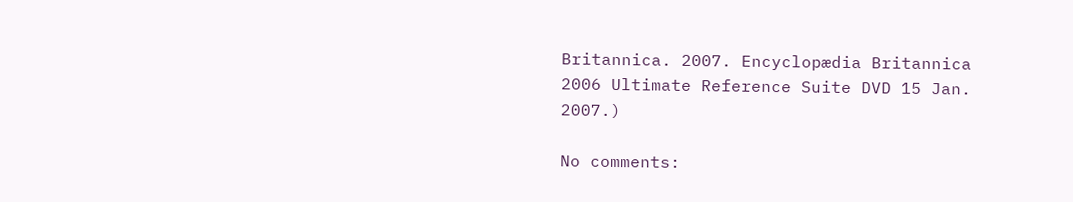Britannica. 2007. Encyclopædia Britannica 2006 Ultimate Reference Suite DVD 15 Jan. 2007.)

No comments: